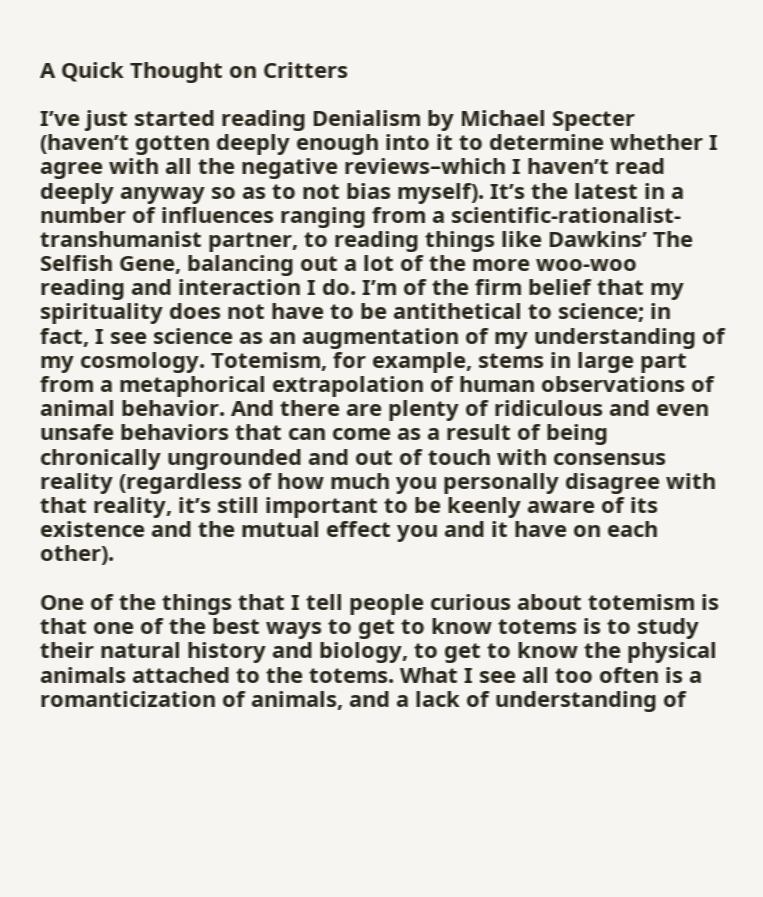A Quick Thought on Critters

I’ve just started reading Denialism by Michael Specter (haven’t gotten deeply enough into it to determine whether I agree with all the negative reviews–which I haven’t read deeply anyway so as to not bias myself). It’s the latest in a number of influences ranging from a scientific-rationalist-transhumanist partner, to reading things like Dawkins’ The Selfish Gene, balancing out a lot of the more woo-woo reading and interaction I do. I’m of the firm belief that my spirituality does not have to be antithetical to science; in fact, I see science as an augmentation of my understanding of my cosmology. Totemism, for example, stems in large part from a metaphorical extrapolation of human observations of animal behavior. And there are plenty of ridiculous and even unsafe behaviors that can come as a result of being chronically ungrounded and out of touch with consensus reality (regardless of how much you personally disagree with that reality, it’s still important to be keenly aware of its existence and the mutual effect you and it have on each other).

One of the things that I tell people curious about totemism is that one of the best ways to get to know totems is to study their natural history and biology, to get to know the physical animals attached to the totems. What I see all too often is a romanticization of animals, and a lack of understanding of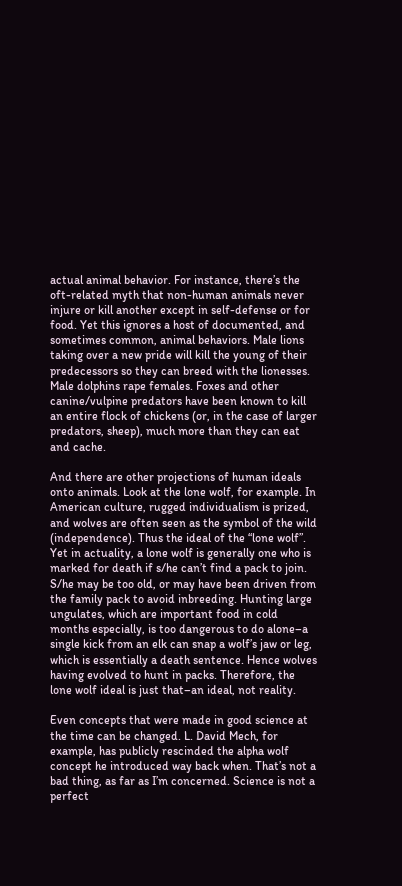actual animal behavior. For instance, there’s the oft-related myth that non-human animals never injure or kill another except in self-defense or for food. Yet this ignores a host of documented, and sometimes common, animal behaviors. Male lions taking over a new pride will kill the young of their predecessors so they can breed with the lionesses. Male dolphins rape females. Foxes and other canine/vulpine predators have been known to kill an entire flock of chickens (or, in the case of larger predators, sheep), much more than they can eat and cache.

And there are other projections of human ideals onto animals. Look at the lone wolf, for example. In American culture, rugged individualism is prized, and wolves are often seen as the symbol of the wild (independence). Thus the ideal of the “lone wolf”. Yet in actuality, a lone wolf is generally one who is marked for death if s/he can’t find a pack to join. S/he may be too old, or may have been driven from the family pack to avoid inbreeding. Hunting large ungulates, which are important food in cold months especially, is too dangerous to do alone–a single kick from an elk can snap a wolf’s jaw or leg, which is essentially a death sentence. Hence wolves having evolved to hunt in packs. Therefore, the lone wolf ideal is just that–an ideal, not reality.

Even concepts that were made in good science at the time can be changed. L. David Mech, for example, has publicly rescinded the alpha wolf concept he introduced way back when. That’s not a bad thing, as far as I’m concerned. Science is not a perfect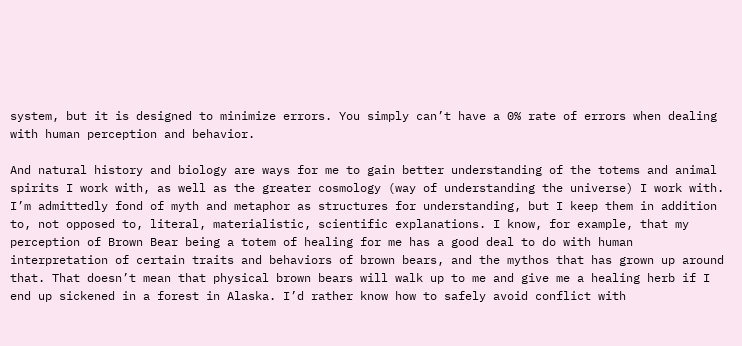system, but it is designed to minimize errors. You simply can’t have a 0% rate of errors when dealing with human perception and behavior.

And natural history and biology are ways for me to gain better understanding of the totems and animal spirits I work with, as well as the greater cosmology (way of understanding the universe) I work with. I’m admittedly fond of myth and metaphor as structures for understanding, but I keep them in addition to, not opposed to, literal, materialistic, scientific explanations. I know, for example, that my perception of Brown Bear being a totem of healing for me has a good deal to do with human interpretation of certain traits and behaviors of brown bears, and the mythos that has grown up around that. That doesn’t mean that physical brown bears will walk up to me and give me a healing herb if I end up sickened in a forest in Alaska. I’d rather know how to safely avoid conflict with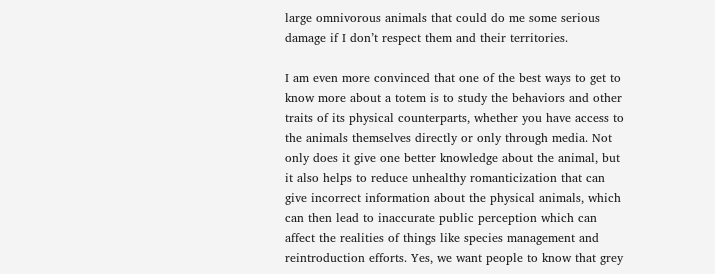large omnivorous animals that could do me some serious damage if I don’t respect them and their territories.

I am even more convinced that one of the best ways to get to know more about a totem is to study the behaviors and other traits of its physical counterparts, whether you have access to the animals themselves directly or only through media. Not only does it give one better knowledge about the animal, but it also helps to reduce unhealthy romanticization that can give incorrect information about the physical animals, which can then lead to inaccurate public perception which can affect the realities of things like species management and reintroduction efforts. Yes, we want people to know that grey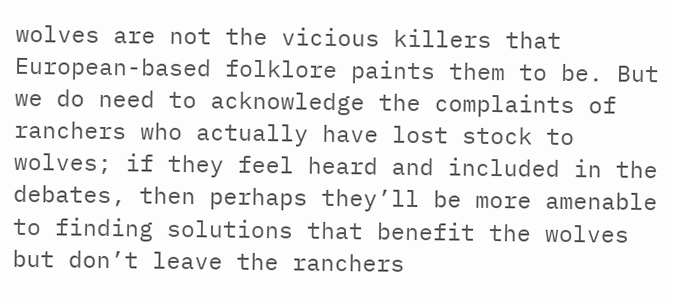wolves are not the vicious killers that European-based folklore paints them to be. But we do need to acknowledge the complaints of ranchers who actually have lost stock to wolves; if they feel heard and included in the debates, then perhaps they’ll be more amenable to finding solutions that benefit the wolves but don’t leave the ranchers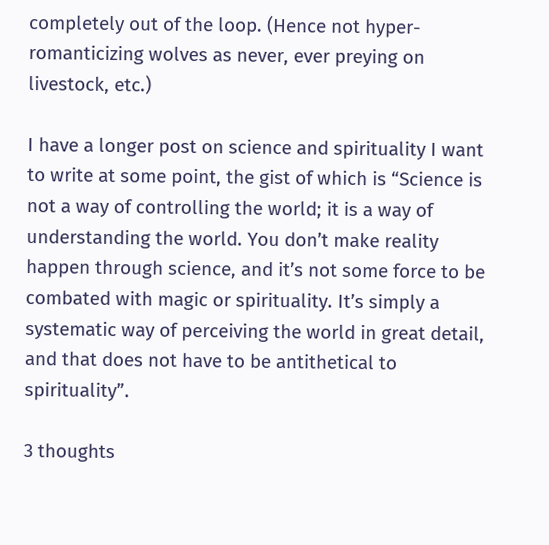completely out of the loop. (Hence not hyper-romanticizing wolves as never, ever preying on livestock, etc.)

I have a longer post on science and spirituality I want to write at some point, the gist of which is “Science is not a way of controlling the world; it is a way of understanding the world. You don’t make reality happen through science, and it’s not some force to be combated with magic or spirituality. It’s simply a systematic way of perceiving the world in great detail, and that does not have to be antithetical to spirituality”.

3 thoughts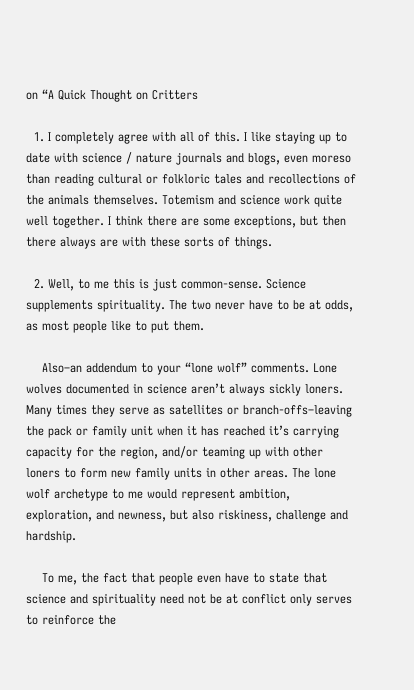on “A Quick Thought on Critters

  1. I completely agree with all of this. I like staying up to date with science / nature journals and blogs, even moreso than reading cultural or folkloric tales and recollections of the animals themselves. Totemism and science work quite well together. I think there are some exceptions, but then there always are with these sorts of things.

  2. Well, to me this is just common-sense. Science supplements spirituality. The two never have to be at odds, as most people like to put them.

    Also–an addendum to your “lone wolf” comments. Lone wolves documented in science aren’t always sickly loners. Many times they serve as satellites or branch-offs–leaving the pack or family unit when it has reached it’s carrying capacity for the region, and/or teaming up with other loners to form new family units in other areas. The lone wolf archetype to me would represent ambition, exploration, and newness, but also riskiness, challenge and hardship.

    To me, the fact that people even have to state that science and spirituality need not be at conflict only serves to reinforce the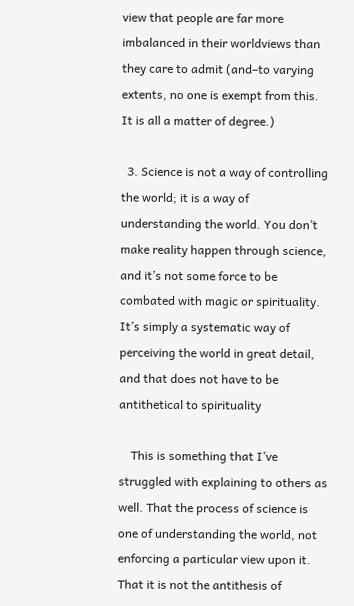view that people are far more imbalanced in their worldviews than they care to admit (and–to varying extents, no one is exempt from this. It is all a matter of degree.)

  3. Science is not a way of controlling the world; it is a way of understanding the world. You don’t make reality happen through science, and it’s not some force to be combated with magic or spirituality. It’s simply a systematic way of perceiving the world in great detail, and that does not have to be antithetical to spirituality

    This is something that I’ve struggled with explaining to others as well. That the process of science is one of understanding the world, not enforcing a particular view upon it. That it is not the antithesis of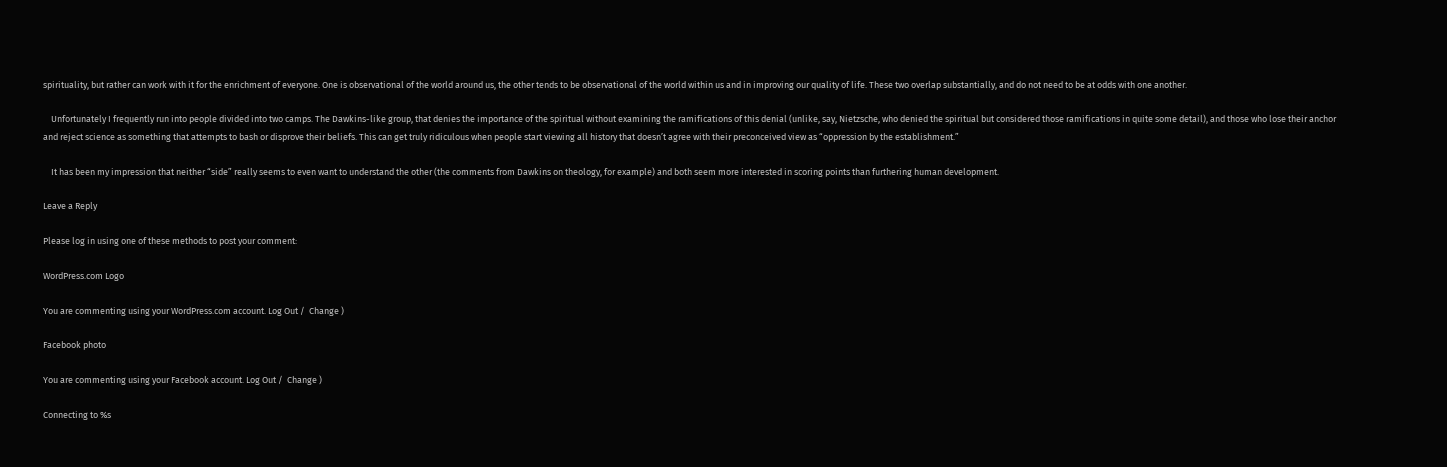spirituality, but rather can work with it for the enrichment of everyone. One is observational of the world around us, the other tends to be observational of the world within us and in improving our quality of life. These two overlap substantially, and do not need to be at odds with one another.

    Unfortunately I frequently run into people divided into two camps. The Dawkins-like group, that denies the importance of the spiritual without examining the ramifications of this denial (unlike, say, Nietzsche, who denied the spiritual but considered those ramifications in quite some detail), and those who lose their anchor and reject science as something that attempts to bash or disprove their beliefs. This can get truly ridiculous when people start viewing all history that doesn’t agree with their preconceived view as “oppression by the establishment.”

    It has been my impression that neither “side” really seems to even want to understand the other (the comments from Dawkins on theology, for example) and both seem more interested in scoring points than furthering human development.

Leave a Reply

Please log in using one of these methods to post your comment:

WordPress.com Logo

You are commenting using your WordPress.com account. Log Out /  Change )

Facebook photo

You are commenting using your Facebook account. Log Out /  Change )

Connecting to %s